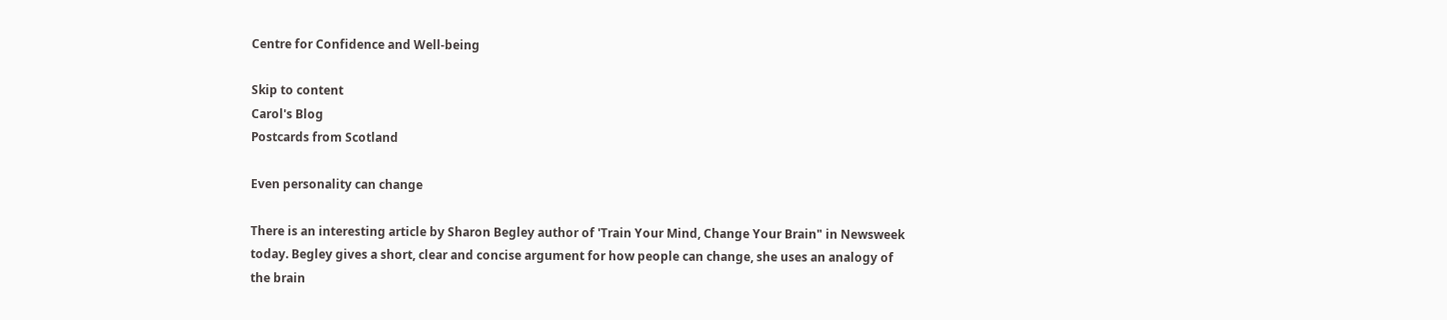Centre for Confidence and Well-being

Skip to content
Carol's Blog
Postcards from Scotland

Even personality can change

There is an interesting article by Sharon Begley author of 'Train Your Mind, Change Your Brain" in Newsweek today. Begley gives a short, clear and concise argument for how people can change, she uses an analogy of the brain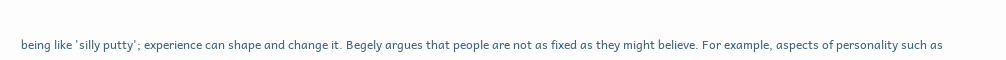being like 'silly putty'; experience can shape and change it. Begely argues that people are not as fixed as they might believe. For example, aspects of personality such as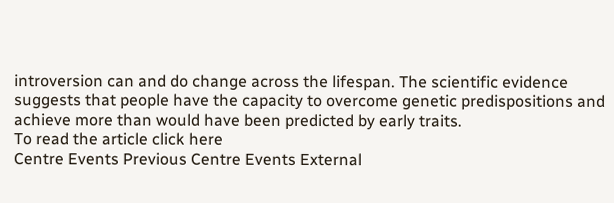introversion can and do change across the lifespan. The scientific evidence suggests that people have the capacity to overcome genetic predispositions and achieve more than would have been predicted by early traits.
To read the article click here
Centre Events Previous Centre Events External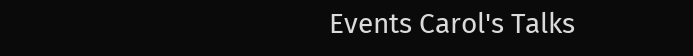Events Carol's Talks